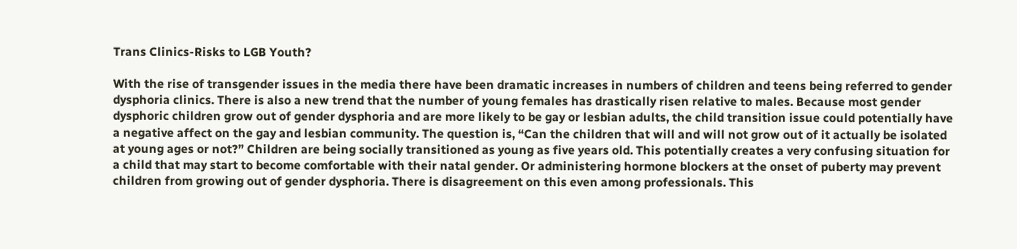Trans Clinics-Risks to LGB Youth?

With the rise of transgender issues in the media there have been dramatic increases in numbers of children and teens being referred to gender dysphoria clinics. There is also a new trend that the number of young females has drastically risen relative to males. Because most gender dysphoric children grow out of gender dysphoria and are more likely to be gay or lesbian adults, the child transition issue could potentially have a negative affect on the gay and lesbian community. The question is, “Can the children that will and will not grow out of it actually be isolated at young ages or not?” Children are being socially transitioned as young as five years old. This potentially creates a very confusing situation for a child that may start to become comfortable with their natal gender. Or administering hormone blockers at the onset of puberty may prevent children from growing out of gender dysphoria. There is disagreement on this even among professionals. This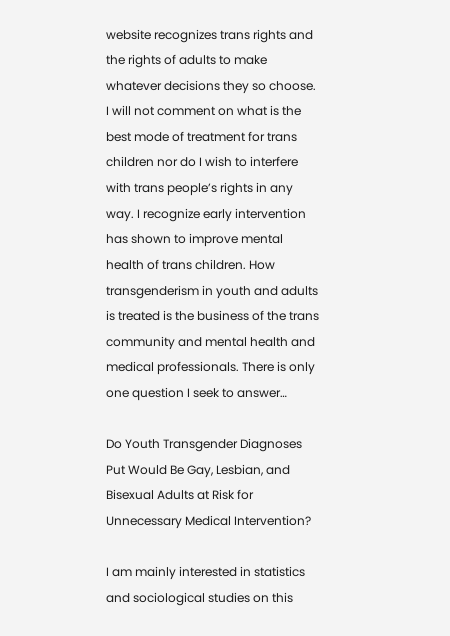website recognizes trans rights and the rights of adults to make whatever decisions they so choose. I will not comment on what is the best mode of treatment for trans children nor do I wish to interfere with trans people’s rights in any way. I recognize early intervention has shown to improve mental health of trans children. How transgenderism in youth and adults is treated is the business of the trans community and mental health and medical professionals. There is only one question I seek to answer…

Do Youth Transgender Diagnoses Put Would Be Gay, Lesbian, and Bisexual Adults at Risk for Unnecessary Medical Intervention?

I am mainly interested in statistics and sociological studies on this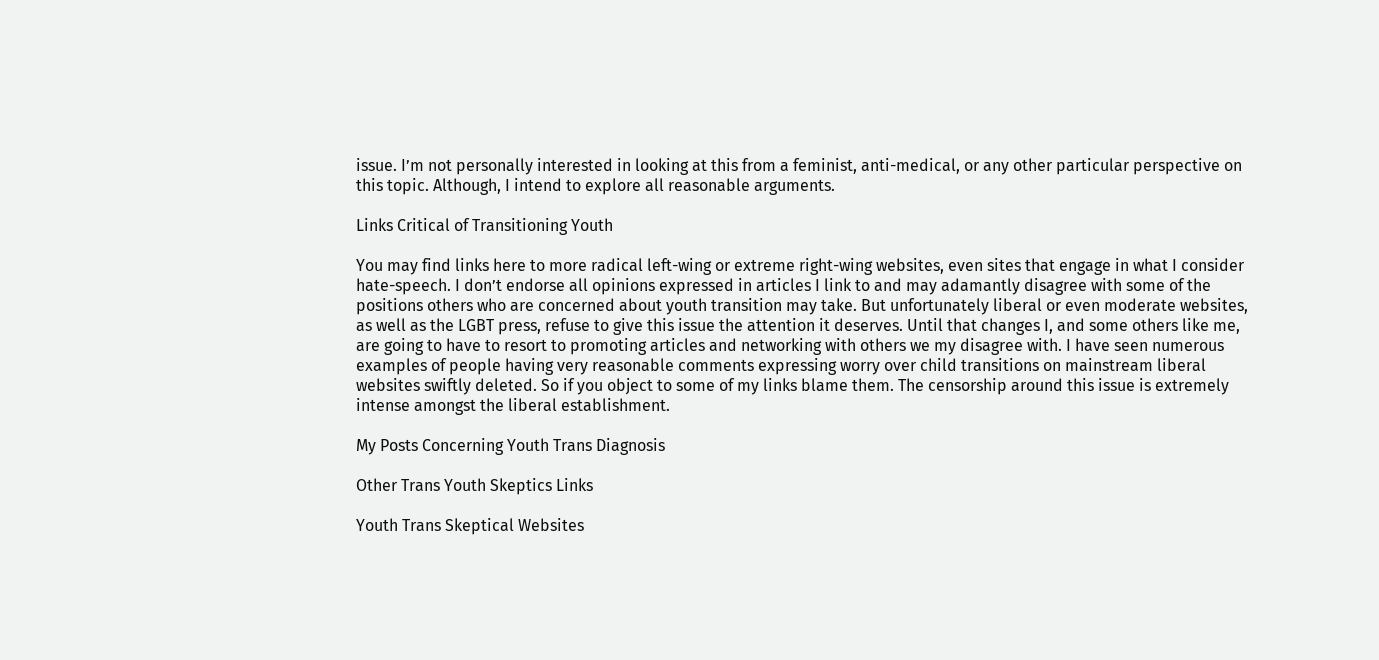issue. I’m not personally interested in looking at this from a feminist, anti-medical, or any other particular perspective on this topic. Although, I intend to explore all reasonable arguments.

Links Critical of Transitioning Youth

You may find links here to more radical left-wing or extreme right-wing websites, even sites that engage in what I consider hate-speech. I don’t endorse all opinions expressed in articles I link to and may adamantly disagree with some of the positions others who are concerned about youth transition may take. But unfortunately liberal or even moderate websites, as well as the LGBT press, refuse to give this issue the attention it deserves. Until that changes I, and some others like me, are going to have to resort to promoting articles and networking with others we my disagree with. I have seen numerous examples of people having very reasonable comments expressing worry over child transitions on mainstream liberal websites swiftly deleted. So if you object to some of my links blame them. The censorship around this issue is extremely intense amongst the liberal establishment.

My Posts Concerning Youth Trans Diagnosis

Other Trans Youth Skeptics Links

Youth Trans Skeptical Websites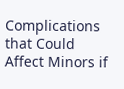Complications that Could Affect Minors if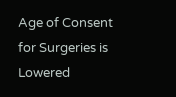Age of Consent for Surgeries is Lowered